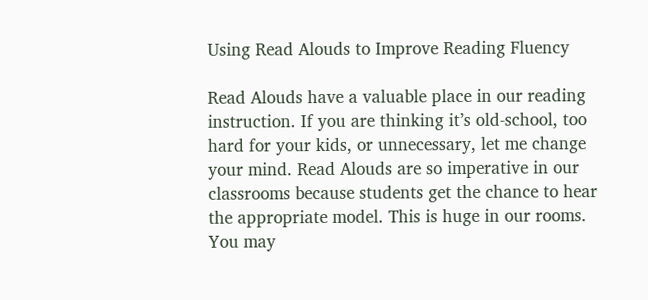Using Read Alouds to Improve Reading Fluency

Read Alouds have a valuable place in our reading instruction. If you are thinking it’s old-school, too hard for your kids, or unnecessary, let me change your mind. Read Alouds are so imperative in our classrooms because students get the chance to hear the appropriate model. This is huge in our rooms. You may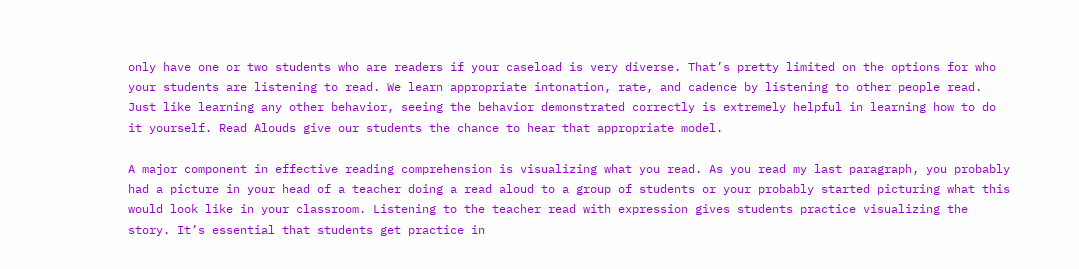only have one or two students who are readers if your caseload is very diverse. That’s pretty limited on the options for who your students are listening to read. We learn appropriate intonation, rate, and cadence by listening to other people read. Just like learning any other behavior, seeing the behavior demonstrated correctly is extremely helpful in learning how to do it yourself. Read Alouds give our students the chance to hear that appropriate model.

A major component in effective reading comprehension is visualizing what you read. As you read my last paragraph, you probably had a picture in your head of a teacher doing a read aloud to a group of students or your probably started picturing what this would look like in your classroom. Listening to the teacher read with expression gives students practice visualizing the story. It’s essential that students get practice in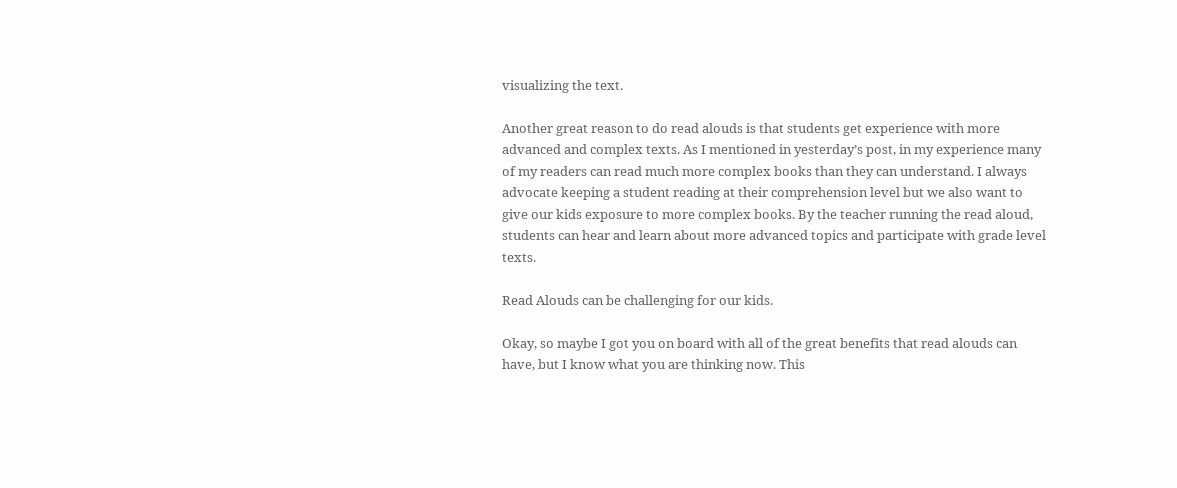visualizing the text.

Another great reason to do read alouds is that students get experience with more advanced and complex texts. As I mentioned in yesterday’s post, in my experience many of my readers can read much more complex books than they can understand. I always advocate keeping a student reading at their comprehension level but we also want to give our kids exposure to more complex books. By the teacher running the read aloud, students can hear and learn about more advanced topics and participate with grade level texts.

Read Alouds can be challenging for our kids.

Okay, so maybe I got you on board with all of the great benefits that read alouds can have, but I know what you are thinking now. This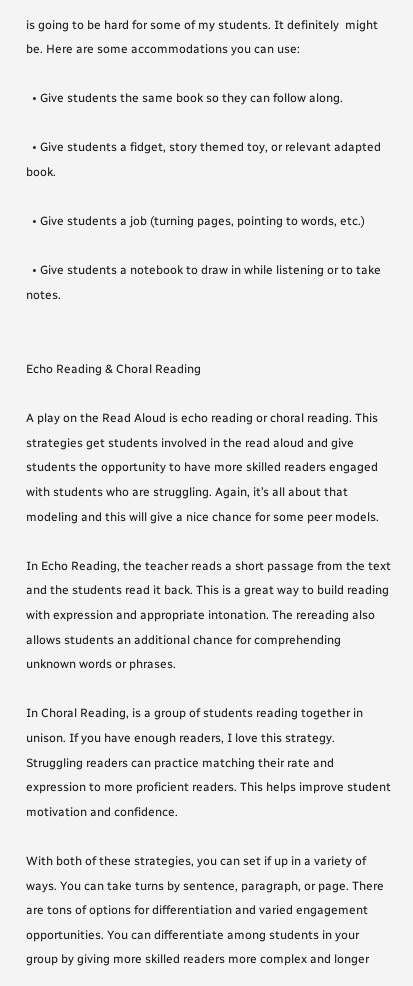is going to be hard for some of my students. It definitely  might be. Here are some accommodations you can use:

  • Give students the same book so they can follow along.

  • Give students a fidget, story themed toy, or relevant adapted book.

  • Give students a job (turning pages, pointing to words, etc.)

  • Give students a notebook to draw in while listening or to take notes.


Echo Reading & Choral Reading

A play on the Read Aloud is echo reading or choral reading. This strategies get students involved in the read aloud and give students the opportunity to have more skilled readers engaged with students who are struggling. Again, it’s all about that modeling and this will give a nice chance for some peer models.

In Echo Reading, the teacher reads a short passage from the text and the students read it back. This is a great way to build reading with expression and appropriate intonation. The rereading also allows students an additional chance for comprehending unknown words or phrases.

In Choral Reading, is a group of students reading together in unison. If you have enough readers, I love this strategy. Struggling readers can practice matching their rate and expression to more proficient readers. This helps improve student motivation and confidence.

With both of these strategies, you can set if up in a variety of ways. You can take turns by sentence, paragraph, or page. There are tons of options for differentiation and varied engagement opportunities. You can differentiate among students in your group by giving more skilled readers more complex and longer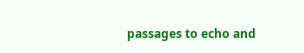passages to echo and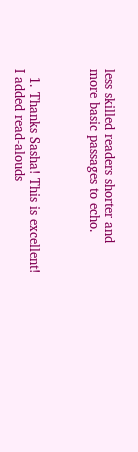less skilled readers shorter and more basic passages to echo.



  1. Thanks Sasha! This is excellent! I added read-alouds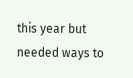this year but needed ways to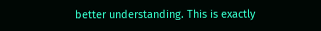better understanding. This is exactly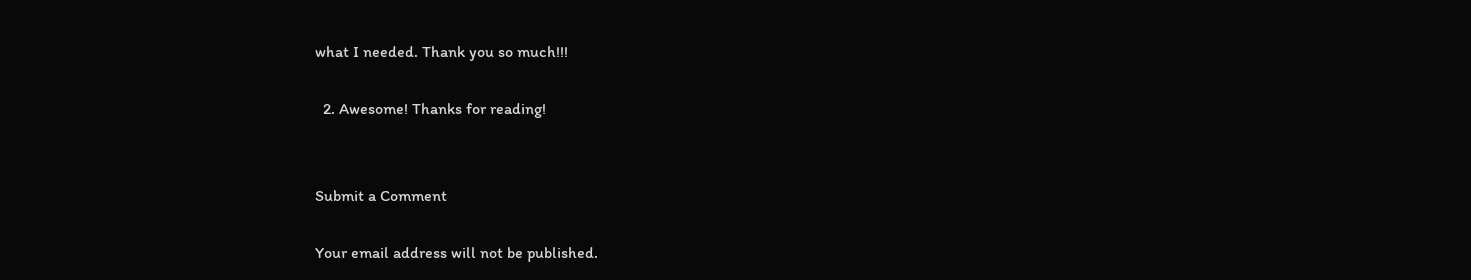what I needed. Thank you so much!!!

  2. Awesome! Thanks for reading!


Submit a Comment

Your email address will not be published.